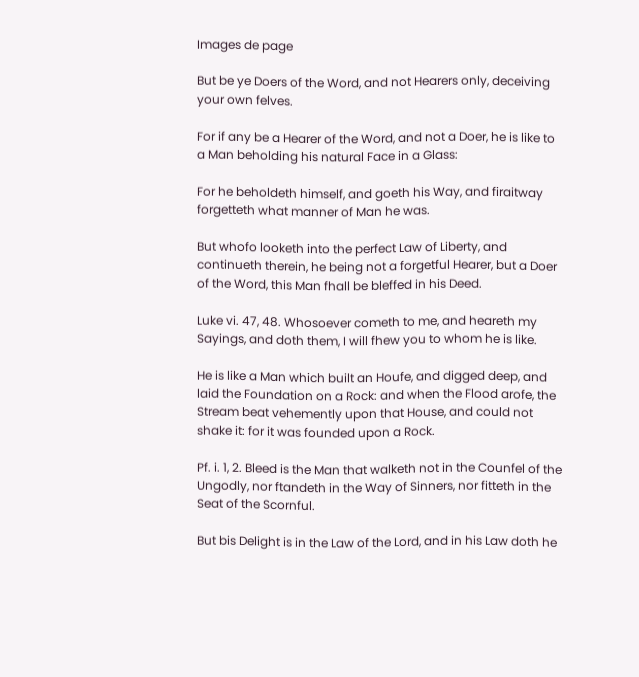Images de page

But be ye Doers of the Word, and not Hearers only, deceiving your own felves.

For if any be a Hearer of the Word, and not a Doer, he is like to a Man beholding his natural Face in a Glass:

For he beholdeth himself, and goeth his Way, and firaitway forgetteth what manner of Man he was.

But whofo looketh into the perfect Law of Liberty, and continueth therein, he being not a forgetful Hearer, but a Doer of the Word, this Man fhall be bleffed in his Deed.

Luke vi. 47, 48. Whosoever cometh to me, and heareth my Sayings, and doth them, I will fhew you to whom he is like.

He is like a Man which built an Houfe, and digged deep, and laid the Foundation on a Rock: and when the Flood arofe, the Stream beat vehemently upon that House, and could not shake it: for it was founded upon a Rock.

Pf. i. 1, 2. Bleed is the Man that walketh not in the Counfel of the Ungodly, nor ftandeth in the Way of Sinners, nor fitteth in the Seat of the Scornful.

But bis Delight is in the Law of the Lord, and in his Law doth he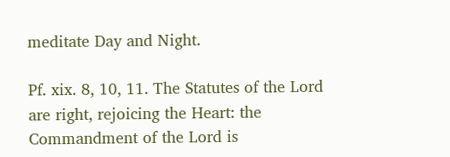meditate Day and Night.

Pf. xix. 8, 10, 11. The Statutes of the Lord are right, rejoicing the Heart: the Commandment of the Lord is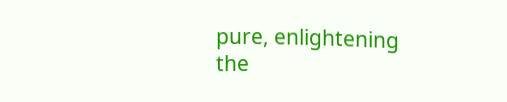pure, enlightening the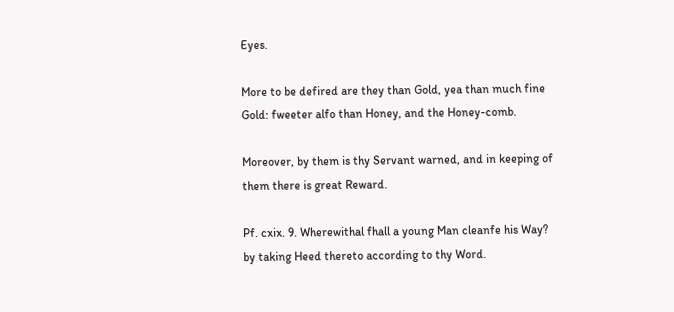Eyes.

More to be defired are they than Gold, yea than much fine Gold: fweeter alfo than Honey, and the Honey-comb.

Moreover, by them is thy Servant warned, and in keeping of them there is great Reward.

Pf. cxix. 9. Wherewithal fhall a young Man cleanfe his Way? by taking Heed thereto according to thy Word.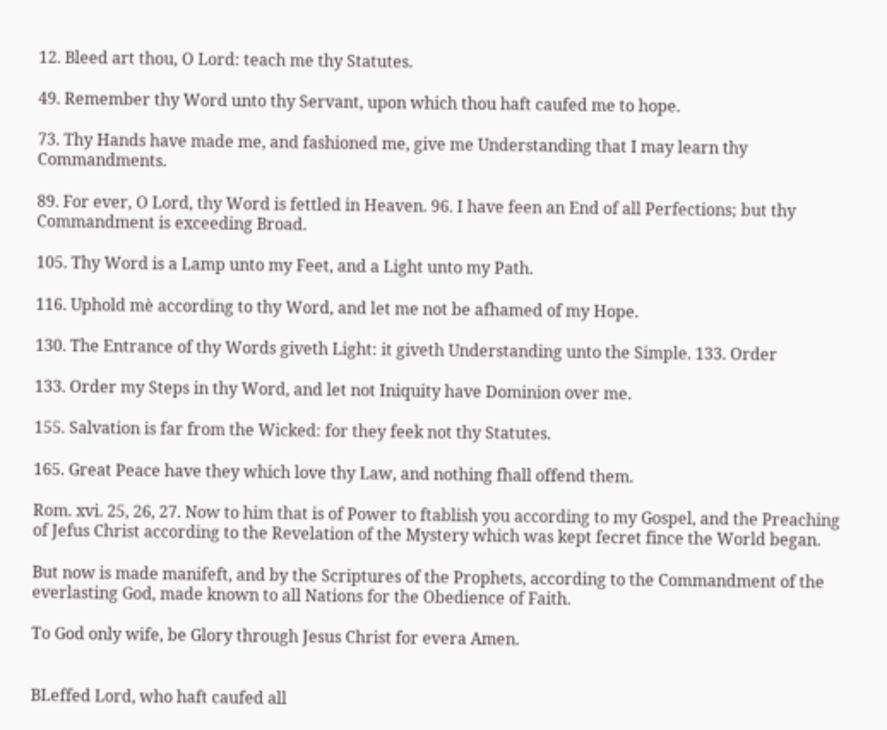12. Bleed art thou, O Lord: teach me thy Statutes.

49. Remember thy Word unto thy Servant, upon which thou haft caufed me to hope.

73. Thy Hands have made me, and fashioned me, give me Understanding that I may learn thy Commandments.

89. For ever, O Lord, thy Word is fettled in Heaven. 96. I have feen an End of all Perfections; but thy Commandment is exceeding Broad.

105. Thy Word is a Lamp unto my Feet, and a Light unto my Path.

116. Uphold mè according to thy Word, and let me not be afhamed of my Hope.

130. The Entrance of thy Words giveth Light: it giveth Understanding unto the Simple. 133. Order

133. Order my Steps in thy Word, and let not Iniquity have Dominion over me.

155. Salvation is far from the Wicked: for they feek not thy Statutes.

165. Great Peace have they which love thy Law, and nothing fhall offend them.

Rom. xvi. 25, 26, 27. Now to him that is of Power to ftablish you according to my Gospel, and the Preaching of Jefus Christ according to the Revelation of the Mystery which was kept fecret fince the World began.

But now is made manifeft, and by the Scriptures of the Prophets, according to the Commandment of the everlasting God, made known to all Nations for the Obedience of Faith.

To God only wife, be Glory through Jesus Christ for evera Amen.


BLeffed Lord, who haft caufed all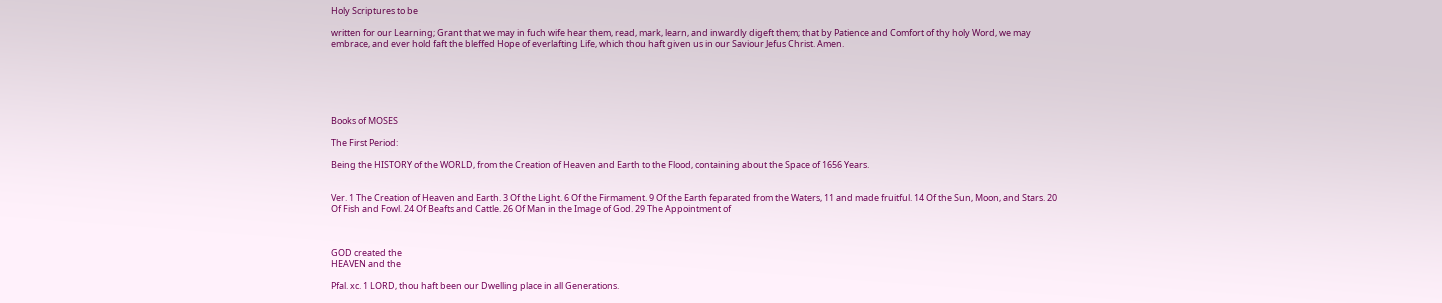Holy Scriptures to be

written for our Learning; Grant that we may in fuch wife hear them, read, mark, learn, and inwardly digeft them; that by Patience and Comfort of thy holy Word, we may embrace, and ever hold faft the bleffed Hope of everlafting Life, which thou haft given us in our Saviour Jefus Christ. Amen.






Books of MOSES

The First Period:

Being the HISTORY of the WORLD, from the Creation of Heaven and Earth to the Flood, containing about the Space of 1656 Years.


Ver. 1 The Creation of Heaven and Earth. 3 Of the Light. 6 Of the Firmament. 9 Of the Earth feparated from the Waters, 11 and made fruitful. 14 Of the Sun, Moon, and Stars. 20 Of Fish and Fowl. 24 Of Beafts and Cattle. 26 Of Man in the Image of God. 29 The Appointment of



GOD created the
HEAVEN and the

Pfal. xc. 1 LORD, thou haft been our Dwelling place in all Generations.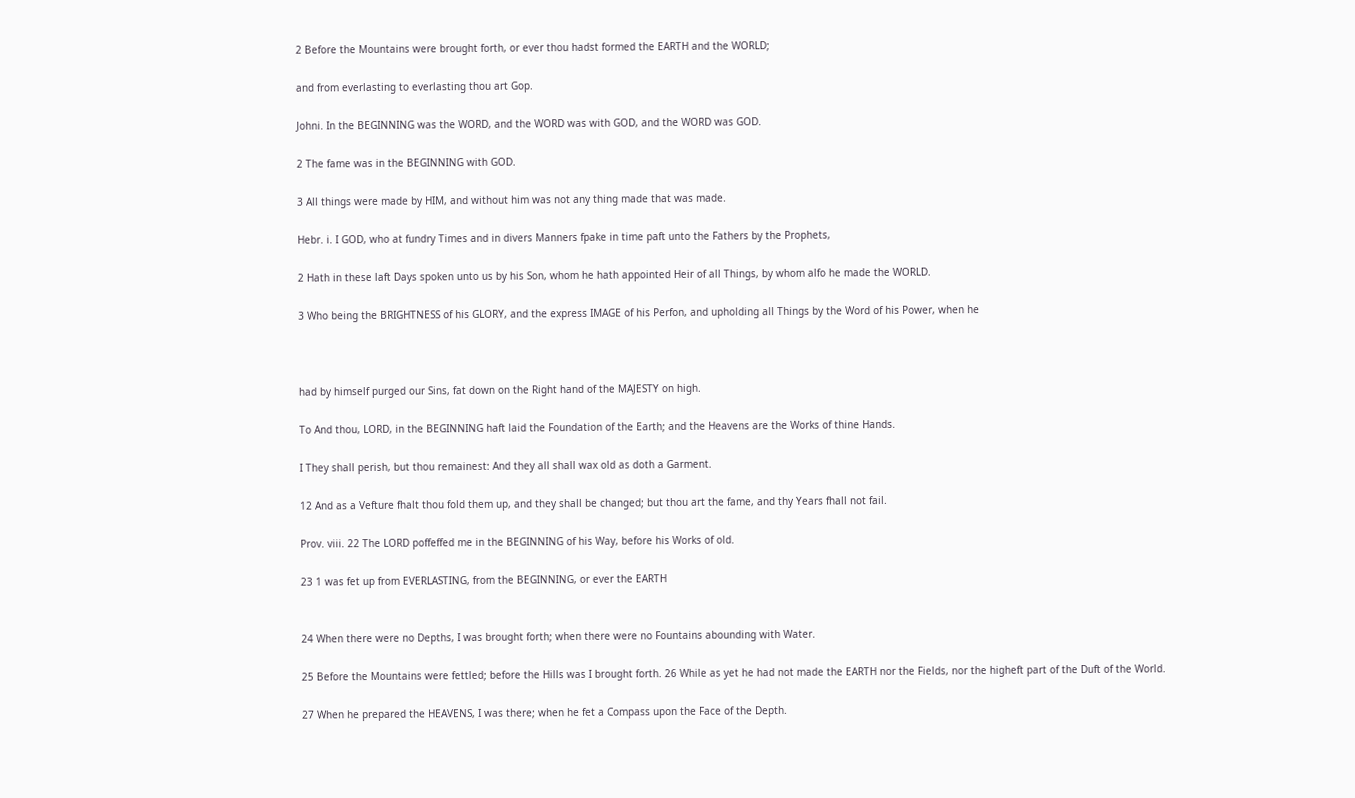2 Before the Mountains were brought forth, or ever thou hadst formed the EARTH and the WORLD;

and from everlasting to everlasting thou art Gop.

Johni. In the BEGINNING was the WORD, and the WORD was with GOD, and the WORD was GOD.

2 The fame was in the BEGINNING with GOD.

3 All things were made by HIM, and without him was not any thing made that was made.

Hebr. i. I GOD, who at fundry Times and in divers Manners fpake in time paft unto the Fathers by the Prophets,

2 Hath in these laft Days spoken unto us by his Son, whom he hath appointed Heir of all Things, by whom alfo he made the WORLD.

3 Who being the BRIGHTNESS of his GLORY, and the express IMAGE of his Perfon, and upholding all Things by the Word of his Power, when he



had by himself purged our Sins, fat down on the Right hand of the MAJESTY on high.

To And thou, LORD, in the BEGINNING haft laid the Foundation of the Earth; and the Heavens are the Works of thine Hands.

I They shall perish, but thou remainest: And they all shall wax old as doth a Garment.

12 And as a Vefture fhalt thou fold them up, and they shall be changed; but thou art the fame, and thy Years fhall not fail.

Prov. viii. 22 The LORD poffeffed me in the BEGINNING of his Way, before his Works of old.

23 1 was fet up from EVERLASTING, from the BEGINNING, or ever the EARTH


24 When there were no Depths, I was brought forth; when there were no Fountains abounding with Water.

25 Before the Mountains were fettled; before the Hills was I brought forth. 26 While as yet he had not made the EARTH nor the Fields, nor the higheft part of the Duft of the World.

27 When he prepared the HEAVENS, I was there; when he fet a Compass upon the Face of the Depth.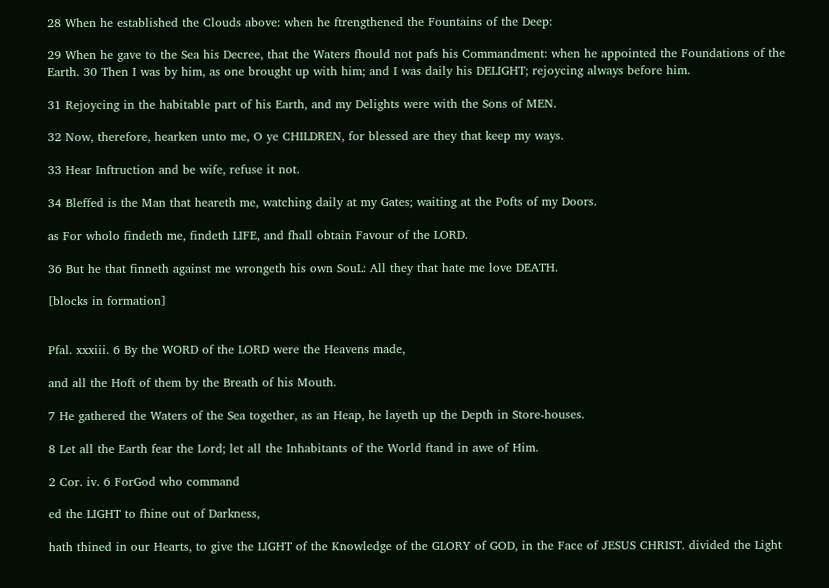28 When he established the Clouds above: when he ftrengthened the Fountains of the Deep:

29 When he gave to the Sea his Decree, that the Waters fhould not pafs his Commandment: when he appointed the Foundations of the Earth. 30 Then I was by him, as one brought up with him; and I was daily his DELIGHT; rejoycing always before him.

31 Rejoycing in the habitable part of his Earth, and my Delights were with the Sons of MEN.

32 Now, therefore, hearken unto me, O ye CHILDREN, for blessed are they that keep my ways.

33 Hear Inftruction and be wife, refuse it not.

34 Bleffed is the Man that heareth me, watching daily at my Gates; waiting at the Pofts of my Doors.

as For wholo findeth me, findeth LIFE, and fhall obtain Favour of the LORD.

36 But he that finneth against me wrongeth his own SouL: All they that hate me love DEATH.

[blocks in formation]


Pfal. xxxiii. 6 By the WORD of the LORD were the Heavens made,

and all the Hoft of them by the Breath of his Mouth.

7 He gathered the Waters of the Sea together, as an Heap, he layeth up the Depth in Store-houses.

8 Let all the Earth fear the Lord; let all the Inhabitants of the World ftand in awe of Him.

2 Cor. iv. 6 ForGod who command

ed the LIGHT to fhine out of Darkness,

hath thined in our Hearts, to give the LIGHT of the Knowledge of the GLORY of GOD, in the Face of JESUS CHRIST. divided the Light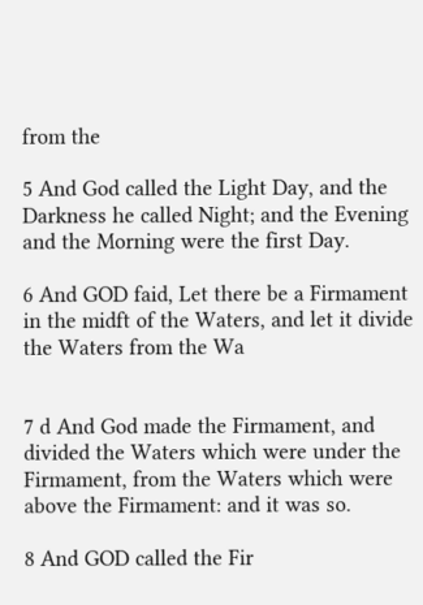from the

5 And God called the Light Day, and the Darkness he called Night; and the Evening and the Morning were the first Day.

6 And GOD faid, Let there be a Firmament in the midft of the Waters, and let it divide the Waters from the Wa


7 d And God made the Firmament, and divided the Waters which were under the Firmament, from the Waters which were above the Firmament: and it was so.

8 And GOD called the Fir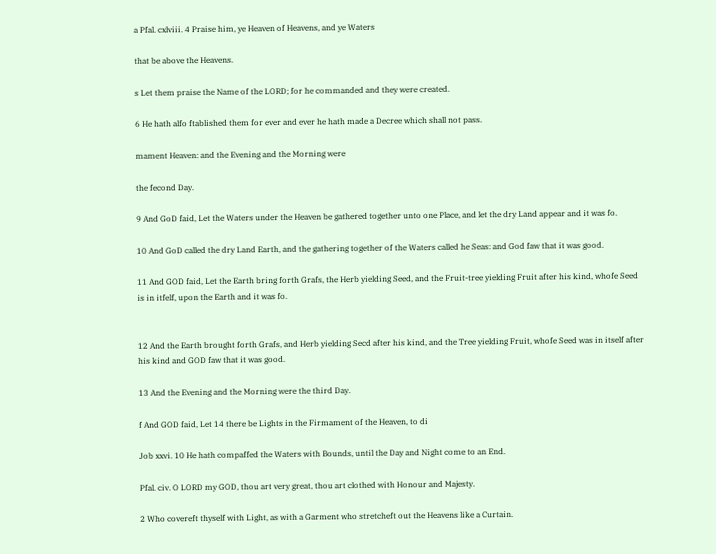a Pfal. cxlviii. 4 Praise him, ye Heaven of Heavens, and ye Waters

that be above the Heavens.

s Let them praise the Name of the LORD; for he commanded and they were created.

6 He hath alfo ftablished them for ever and ever he hath made a Decree which shall not pass.

mament Heaven: and the Evening and the Morning were

the fecond Day.

9 And GoD faid, Let the Waters under the Heaven be gathered together unto one Place, and let the dry Land appear and it was fo.

10 And GoD called the dry Land Earth, and the gathering together of the Waters called he Seas: and God faw that it was good.

11 And GOD faid, Let the Earth bring forth Grafs, the Herb yielding Seed, and the Fruit-tree yielding Fruit after his kind, whofe Seed is in itfelf, upon the Earth and it was fo.


12 And the Earth brought forth Grafs, and Herb yielding Secd after his kind, and the Tree yielding Fruit, whofe Seed was in itself after his kind and GOD faw that it was good.

13 And the Evening and the Morning were the third Day.

f And GOD faid, Let 14 there be Lights in the Firmament of the Heaven, to di

Job xxvi. 10 He hath compaffed the Waters with Bounds, until the Day and Night come to an End.

Pfal. civ. O LORD my GOD, thou art very great, thou art clothed with Honour and Majesty.

2 Who covereft thyself with Light, as with a Garment who stretcheft out the Heavens like a Curtain.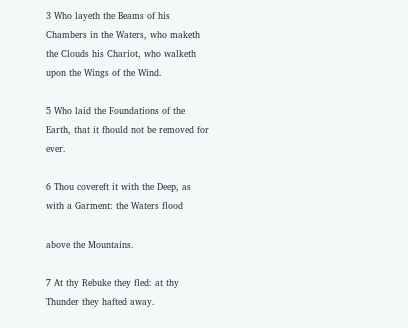3 Who layeth the Beams of his Chambers in the Waters, who maketh the Clouds his Chariot, who walketh upon the Wings of the Wind.

5 Who laid the Foundations of the Earth, that it fhould not be removed for ever.

6 Thou covereft it with the Deep, as with a Garment: the Waters flood

above the Mountains.

7 At thy Rebuke they fled: at thy Thunder they hafted away.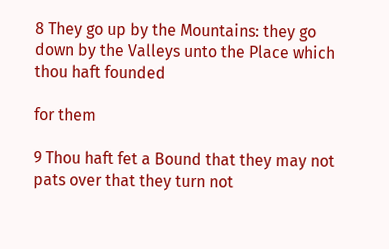8 They go up by the Mountains: they go down by the Valleys unto the Place which thou haft founded

for them

9 Thou haft fet a Bound that they may not pats over that they turn not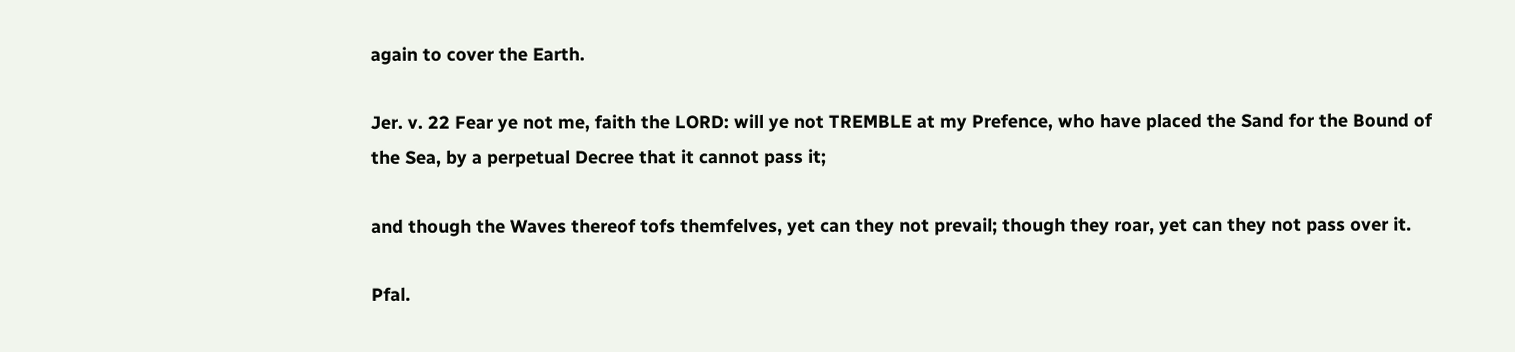again to cover the Earth.

Jer. v. 22 Fear ye not me, faith the LORD: will ye not TREMBLE at my Prefence, who have placed the Sand for the Bound of the Sea, by a perpetual Decree that it cannot pass it;

and though the Waves thereof tofs themfelves, yet can they not prevail; though they roar, yet can they not pass over it.

Pfal.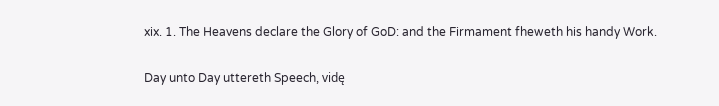xix. 1. The Heavens declare the Glory of GoD: and the Firmament fheweth his handy Work.

Day unto Day uttereth Speech, vidę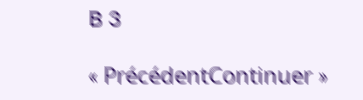B 3

« PrécédentContinuer »